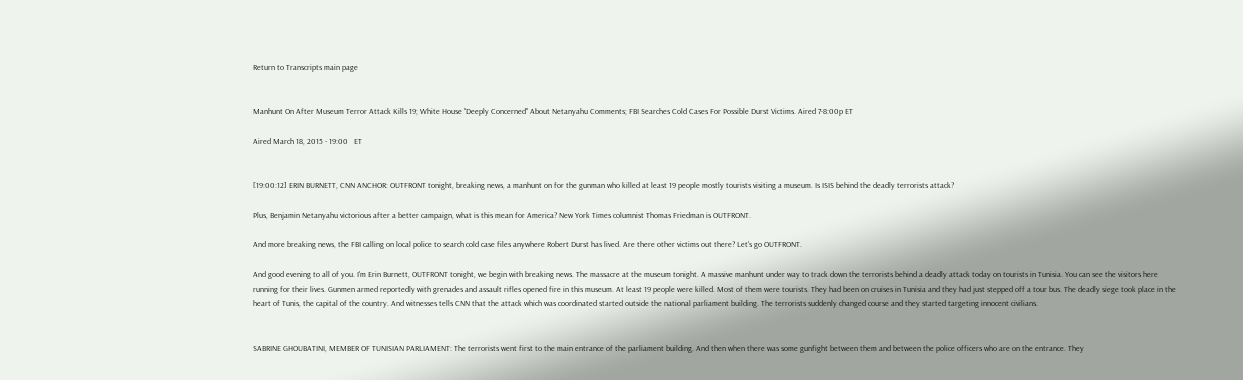Return to Transcripts main page


Manhunt On After Museum Terror Attack Kills 19; White House "Deeply Concerned" About Netanyahu Comments; FBI Searches Cold Cases For Possible Durst Victims. Aired 7-8:00p ET

Aired March 18, 2015 - 19:00   ET


[19:00:12] ERIN BURNETT, CNN ANCHOR: OUTFRONT tonight, breaking news, a manhunt on for the gunman who killed at least 19 people mostly tourists visiting a museum. Is ISIS behind the deadly terrorists attack?

Plus, Benjamin Netanyahu victorious after a better campaign, what is this mean for America? New York Times columnist Thomas Friedman is OUTFRONT.

And more breaking news, the FBI calling on local police to search cold case files anywhere Robert Durst has lived. Are there other victims out there? Let's go OUTFRONT.

And good evening to all of you. I'm Erin Burnett, OUTFRONT tonight, we begin with breaking news. The massacre at the museum tonight. A massive manhunt under way to track down the terrorists behind a deadly attack today on tourists in Tunisia. You can see the visitors here running for their lives. Gunmen armed reportedly with grenades and assault rifles opened fire in this museum. At least 19 people were killed. Most of them were tourists. They had been on cruises in Tunisia and they had just stepped off a tour bus. The deadly siege took place in the heart of Tunis, the capital of the country. And witnesses tells CNN that the attack which was coordinated started outside the national parliament building. The terrorists suddenly changed course and they started targeting innocent civilians.


SABRINE GHOUBATINI, MEMBER OF TUNISIAN PARLIAMENT: The terrorists went first to the main entrance of the parliament building. And then when there was some gunfight between them and between the police officers who are on the entrance. They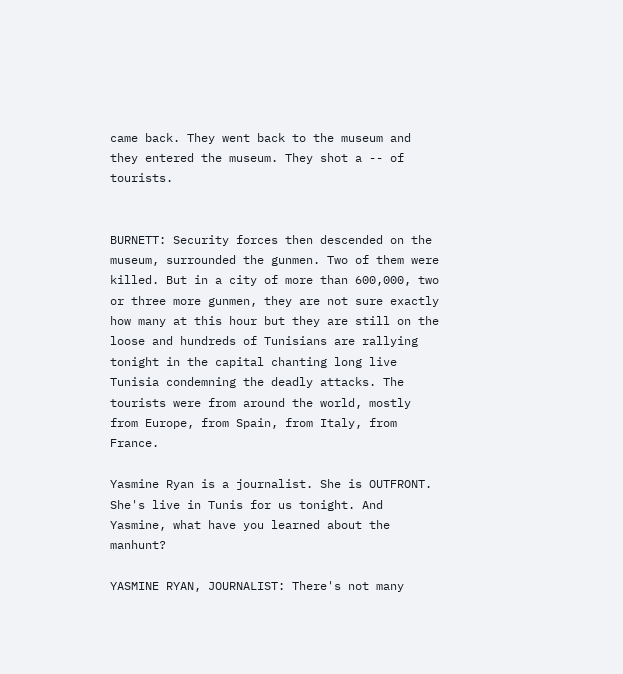came back. They went back to the museum and they entered the museum. They shot a -- of tourists.


BURNETT: Security forces then descended on the museum, surrounded the gunmen. Two of them were killed. But in a city of more than 600,000, two or three more gunmen, they are not sure exactly how many at this hour but they are still on the loose and hundreds of Tunisians are rallying tonight in the capital chanting long live Tunisia condemning the deadly attacks. The tourists were from around the world, mostly from Europe, from Spain, from Italy, from France.

Yasmine Ryan is a journalist. She is OUTFRONT. She's live in Tunis for us tonight. And Yasmine, what have you learned about the manhunt?

YASMINE RYAN, JOURNALIST: There's not many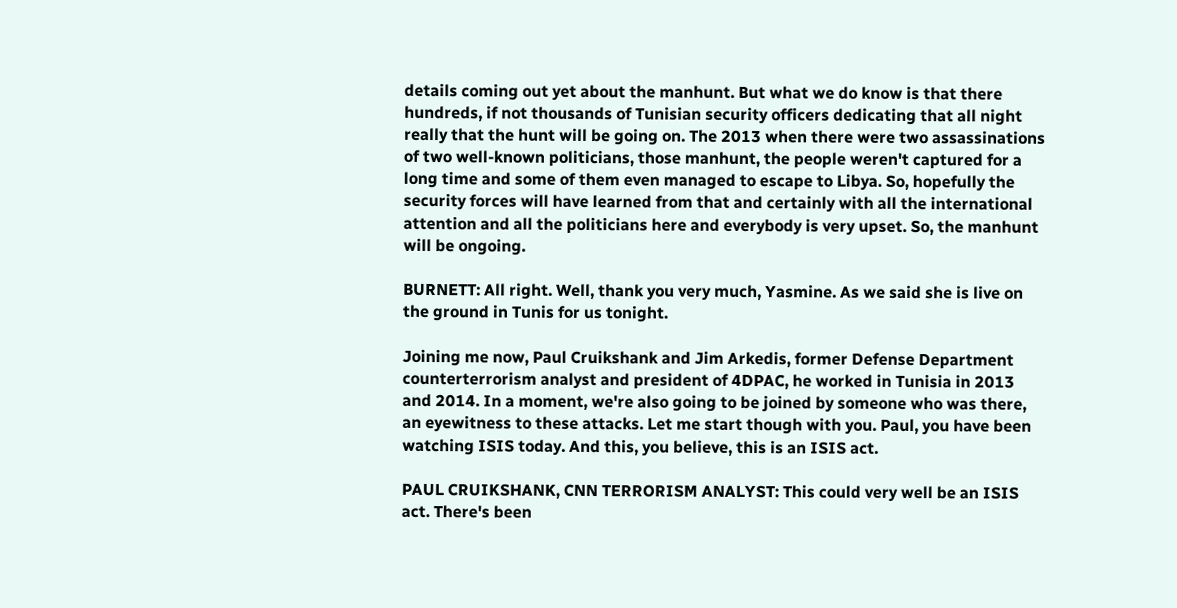details coming out yet about the manhunt. But what we do know is that there hundreds, if not thousands of Tunisian security officers dedicating that all night really that the hunt will be going on. The 2013 when there were two assassinations of two well-known politicians, those manhunt, the people weren't captured for a long time and some of them even managed to escape to Libya. So, hopefully the security forces will have learned from that and certainly with all the international attention and all the politicians here and everybody is very upset. So, the manhunt will be ongoing.

BURNETT: All right. Well, thank you very much, Yasmine. As we said she is live on the ground in Tunis for us tonight.

Joining me now, Paul Cruikshank and Jim Arkedis, former Defense Department counterterrorism analyst and president of 4DPAC, he worked in Tunisia in 2013 and 2014. In a moment, we're also going to be joined by someone who was there, an eyewitness to these attacks. Let me start though with you. Paul, you have been watching ISIS today. And this, you believe, this is an ISIS act.

PAUL CRUIKSHANK, CNN TERRORISM ANALYST: This could very well be an ISIS act. There's been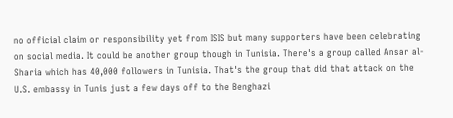no official claim or responsibility yet from ISIS but many supporters have been celebrating on social media. It could be another group though in Tunisia. There's a group called Ansar al-Sharia which has 40,000 followers in Tunisia. That's the group that did that attack on the U.S. embassy in Tunis just a few days off to the Benghazi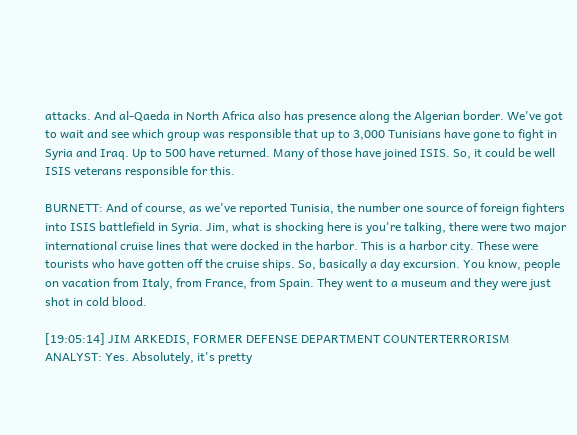attacks. And al-Qaeda in North Africa also has presence along the Algerian border. We've got to wait and see which group was responsible that up to 3,000 Tunisians have gone to fight in Syria and Iraq. Up to 500 have returned. Many of those have joined ISIS. So, it could be well ISIS veterans responsible for this.

BURNETT: And of course, as we've reported Tunisia, the number one source of foreign fighters into ISIS battlefield in Syria. Jim, what is shocking here is you're talking, there were two major international cruise lines that were docked in the harbor. This is a harbor city. These were tourists who have gotten off the cruise ships. So, basically a day excursion. You know, people on vacation from Italy, from France, from Spain. They went to a museum and they were just shot in cold blood.

[19:05:14] JIM ARKEDIS, FORMER DEFENSE DEPARTMENT COUNTERTERRORISM ANALYST: Yes. Absolutely, it's pretty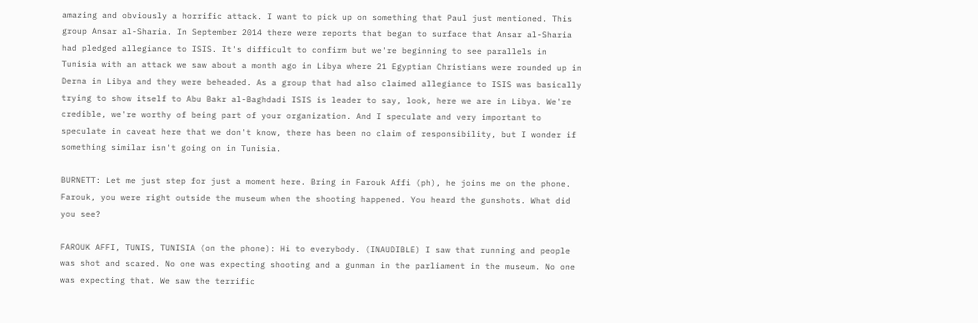amazing and obviously a horrific attack. I want to pick up on something that Paul just mentioned. This group Ansar al-Sharia. In September 2014 there were reports that began to surface that Ansar al-Sharia had pledged allegiance to ISIS. It's difficult to confirm but we're beginning to see parallels in Tunisia with an attack we saw about a month ago in Libya where 21 Egyptian Christians were rounded up in Derna in Libya and they were beheaded. As a group that had also claimed allegiance to ISIS was basically trying to show itself to Abu Bakr al-Baghdadi ISIS is leader to say, look, here we are in Libya. We're credible, we're worthy of being part of your organization. And I speculate and very important to speculate in caveat here that we don't know, there has been no claim of responsibility, but I wonder if something similar isn't going on in Tunisia.

BURNETT: Let me just step for just a moment here. Bring in Farouk Affi (ph), he joins me on the phone. Farouk, you were right outside the museum when the shooting happened. You heard the gunshots. What did you see?

FAROUK AFFI, TUNIS, TUNISIA (on the phone): Hi to everybody. (INAUDIBLE) I saw that running and people was shot and scared. No one was expecting shooting and a gunman in the parliament in the museum. No one was expecting that. We saw the terrific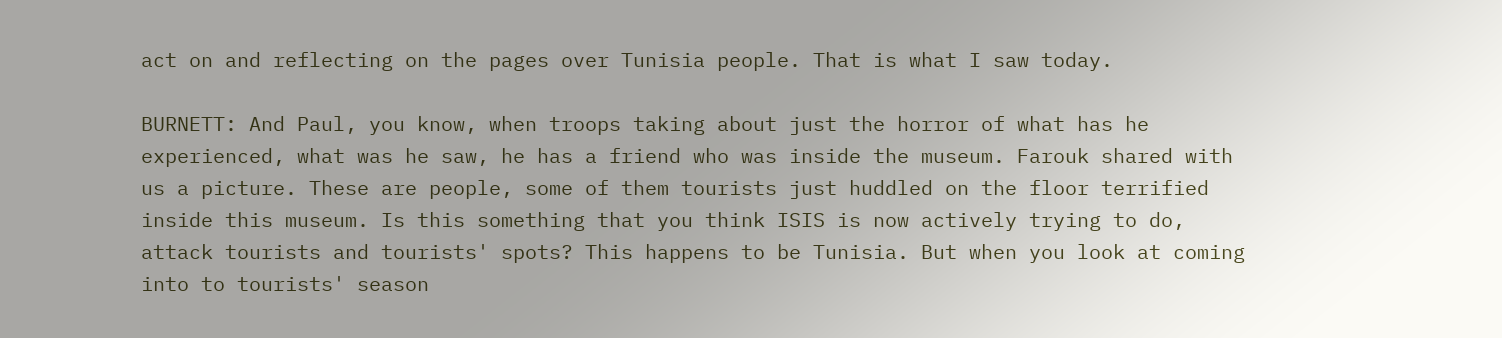act on and reflecting on the pages over Tunisia people. That is what I saw today.

BURNETT: And Paul, you know, when troops taking about just the horror of what has he experienced, what was he saw, he has a friend who was inside the museum. Farouk shared with us a picture. These are people, some of them tourists just huddled on the floor terrified inside this museum. Is this something that you think ISIS is now actively trying to do, attack tourists and tourists' spots? This happens to be Tunisia. But when you look at coming into to tourists' season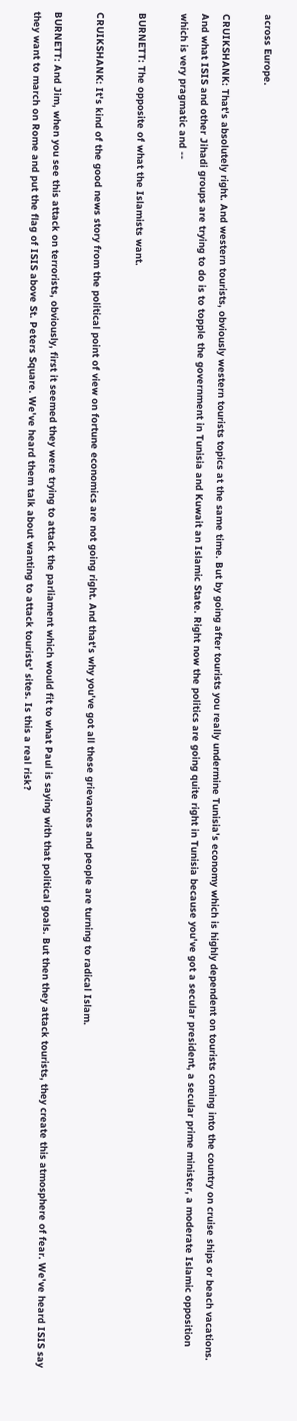across Europe.

CRUIKSHANK: That's absolutely right. And western tourists, obviously western tourists topics at the same time. But by going after tourists you really undermine Tunisia's economy which is highly dependent on tourists coming into the country on cruise ships or beach vacations. And what ISIS and other Jihadi groups are trying to do is to topple the government in Tunisia and Kuwait an Islamic State. Right now the politics are going quite right in Tunisia because you've got a secular president, a secular prime minister, a moderate Islamic opposition which is very pragmatic and --

BURNETT: The opposite of what the Islamists want.

CRUIKSHANK: It's kind of the good news story from the political point of view on fortune economics are not going right. And that's why you've got all these grievances and people are turning to radical Islam.

BURNETT: And Jim, when you see this attack on terrorists, obviously, first it seemed they were trying to attack the parliament which would fit to what Paul is saying with that political goals. But then they attack tourists, they create this atmosphere of fear. We've heard ISIS say they want to march on Rome and put the flag of ISIS above St. Peters Square. We've heard them talk about wanting to attack tourists' sites. Is this a real risk?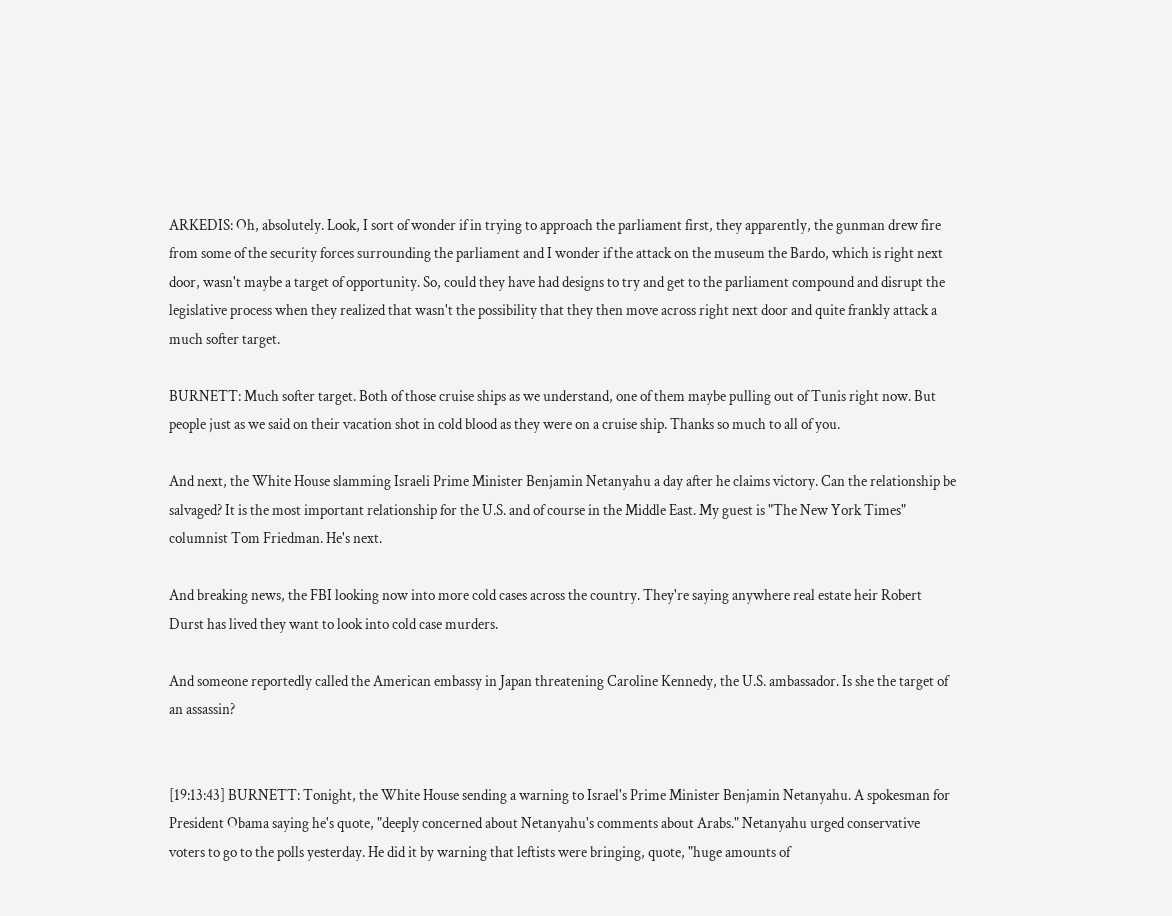ARKEDIS: Oh, absolutely. Look, I sort of wonder if in trying to approach the parliament first, they apparently, the gunman drew fire from some of the security forces surrounding the parliament and I wonder if the attack on the museum the Bardo, which is right next door, wasn't maybe a target of opportunity. So, could they have had designs to try and get to the parliament compound and disrupt the legislative process when they realized that wasn't the possibility that they then move across right next door and quite frankly attack a much softer target.

BURNETT: Much softer target. Both of those cruise ships as we understand, one of them maybe pulling out of Tunis right now. But people just as we said on their vacation shot in cold blood as they were on a cruise ship. Thanks so much to all of you.

And next, the White House slamming Israeli Prime Minister Benjamin Netanyahu a day after he claims victory. Can the relationship be salvaged? It is the most important relationship for the U.S. and of course in the Middle East. My guest is "The New York Times" columnist Tom Friedman. He's next.

And breaking news, the FBI looking now into more cold cases across the country. They're saying anywhere real estate heir Robert Durst has lived they want to look into cold case murders.

And someone reportedly called the American embassy in Japan threatening Caroline Kennedy, the U.S. ambassador. Is she the target of an assassin?


[19:13:43] BURNETT: Tonight, the White House sending a warning to Israel's Prime Minister Benjamin Netanyahu. A spokesman for President Obama saying he's quote, "deeply concerned about Netanyahu's comments about Arabs." Netanyahu urged conservative voters to go to the polls yesterday. He did it by warning that leftists were bringing, quote, "huge amounts of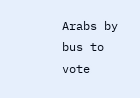Arabs by bus to vote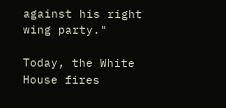against his right wing party."

Today, the White House fires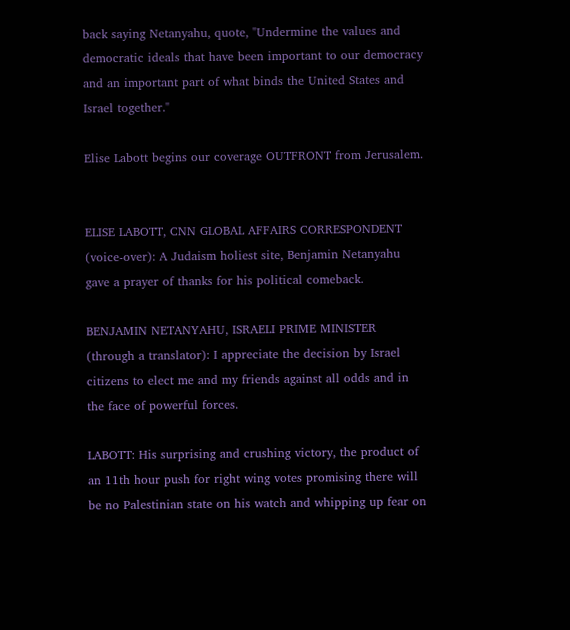back saying Netanyahu, quote, "Undermine the values and democratic ideals that have been important to our democracy and an important part of what binds the United States and Israel together."

Elise Labott begins our coverage OUTFRONT from Jerusalem.


ELISE LABOTT, CNN GLOBAL AFFAIRS CORRESPONDENT (voice-over): A Judaism holiest site, Benjamin Netanyahu gave a prayer of thanks for his political comeback.

BENJAMIN NETANYAHU, ISRAELI PRIME MINISTER (through a translator): I appreciate the decision by Israel citizens to elect me and my friends against all odds and in the face of powerful forces.

LABOTT: His surprising and crushing victory, the product of an 11th hour push for right wing votes promising there will be no Palestinian state on his watch and whipping up fear on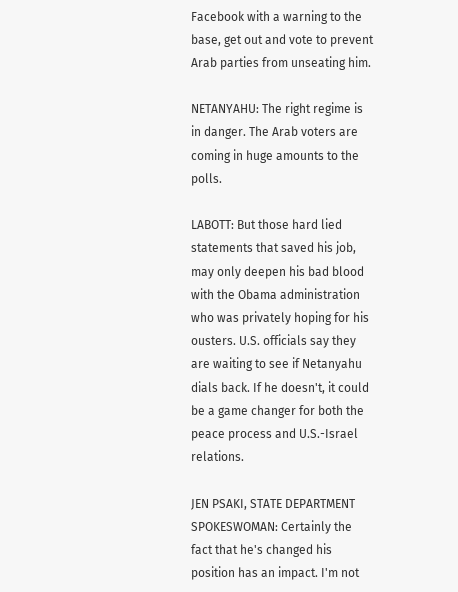Facebook with a warning to the base, get out and vote to prevent Arab parties from unseating him.

NETANYAHU: The right regime is in danger. The Arab voters are coming in huge amounts to the polls.

LABOTT: But those hard lied statements that saved his job, may only deepen his bad blood with the Obama administration who was privately hoping for his ousters. U.S. officials say they are waiting to see if Netanyahu dials back. If he doesn't, it could be a game changer for both the peace process and U.S.-Israel relations.

JEN PSAKI, STATE DEPARTMENT SPOKESWOMAN: Certainly the fact that he's changed his position has an impact. I'm not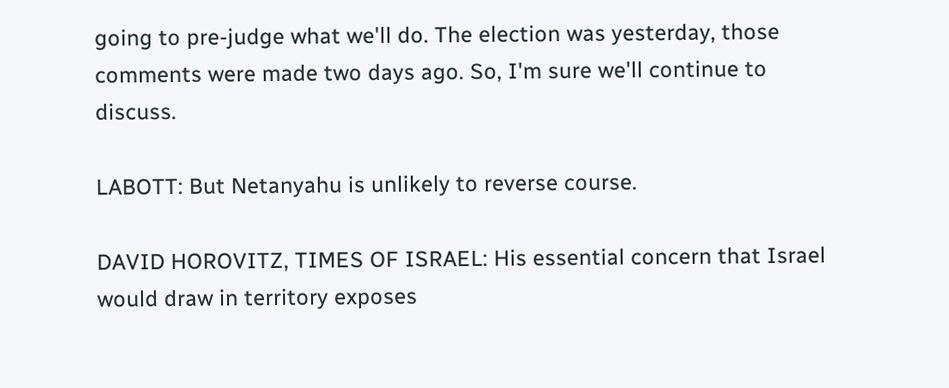going to pre-judge what we'll do. The election was yesterday, those comments were made two days ago. So, I'm sure we'll continue to discuss.

LABOTT: But Netanyahu is unlikely to reverse course.

DAVID HOROVITZ, TIMES OF ISRAEL: His essential concern that Israel would draw in territory exposes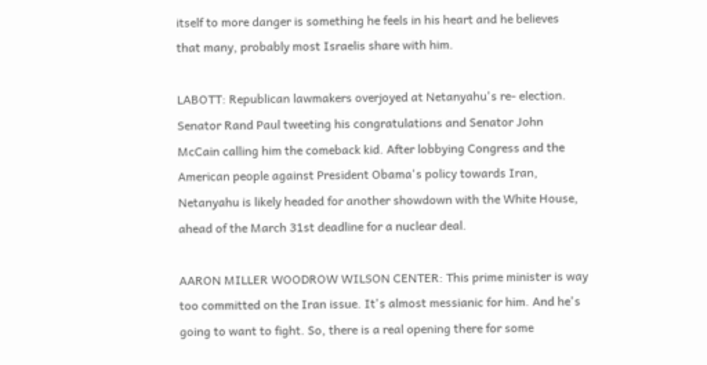itself to more danger is something he feels in his heart and he believes that many, probably most Israelis share with him.

LABOTT: Republican lawmakers overjoyed at Netanyahu's re- election. Senator Rand Paul tweeting his congratulations and Senator John McCain calling him the comeback kid. After lobbying Congress and the American people against President Obama's policy towards Iran, Netanyahu is likely headed for another showdown with the White House, ahead of the March 31st deadline for a nuclear deal.

AARON MILLER WOODROW WILSON CENTER: This prime minister is way too committed on the Iran issue. It's almost messianic for him. And he's going to want to fight. So, there is a real opening there for some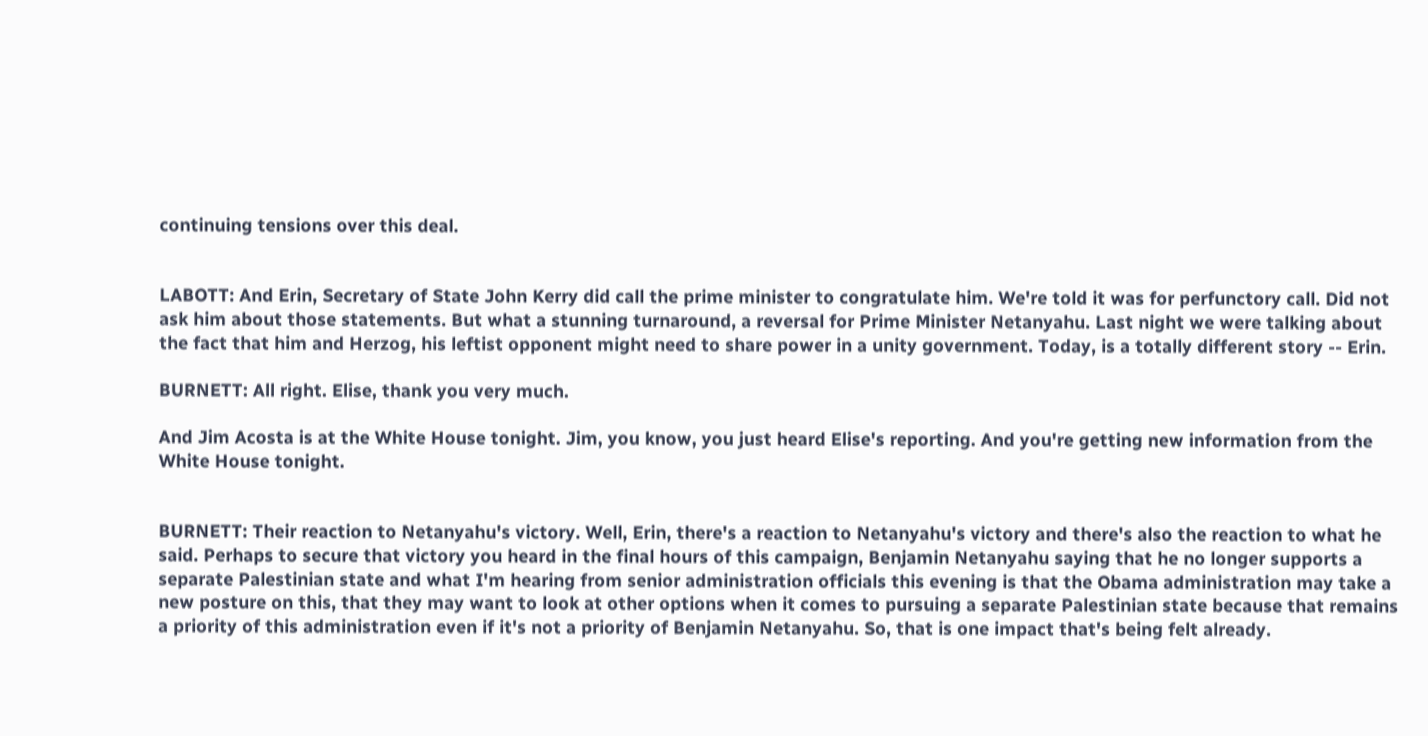continuing tensions over this deal.


LABOTT: And Erin, Secretary of State John Kerry did call the prime minister to congratulate him. We're told it was for perfunctory call. Did not ask him about those statements. But what a stunning turnaround, a reversal for Prime Minister Netanyahu. Last night we were talking about the fact that him and Herzog, his leftist opponent might need to share power in a unity government. Today, is a totally different story -- Erin.

BURNETT: All right. Elise, thank you very much.

And Jim Acosta is at the White House tonight. Jim, you know, you just heard Elise's reporting. And you're getting new information from the White House tonight.


BURNETT: Their reaction to Netanyahu's victory. Well, Erin, there's a reaction to Netanyahu's victory and there's also the reaction to what he said. Perhaps to secure that victory you heard in the final hours of this campaign, Benjamin Netanyahu saying that he no longer supports a separate Palestinian state and what I'm hearing from senior administration officials this evening is that the Obama administration may take a new posture on this, that they may want to look at other options when it comes to pursuing a separate Palestinian state because that remains a priority of this administration even if it's not a priority of Benjamin Netanyahu. So, that is one impact that's being felt already.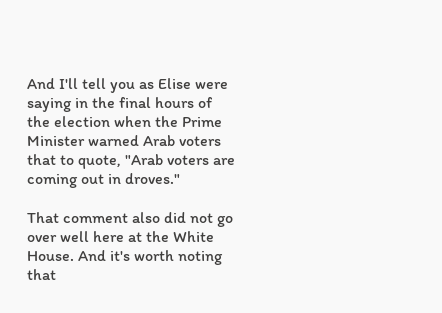And I'll tell you as Elise were saying in the final hours of the election when the Prime Minister warned Arab voters that to quote, "Arab voters are coming out in droves."

That comment also did not go over well here at the White House. And it's worth noting that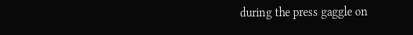during the press gaggle on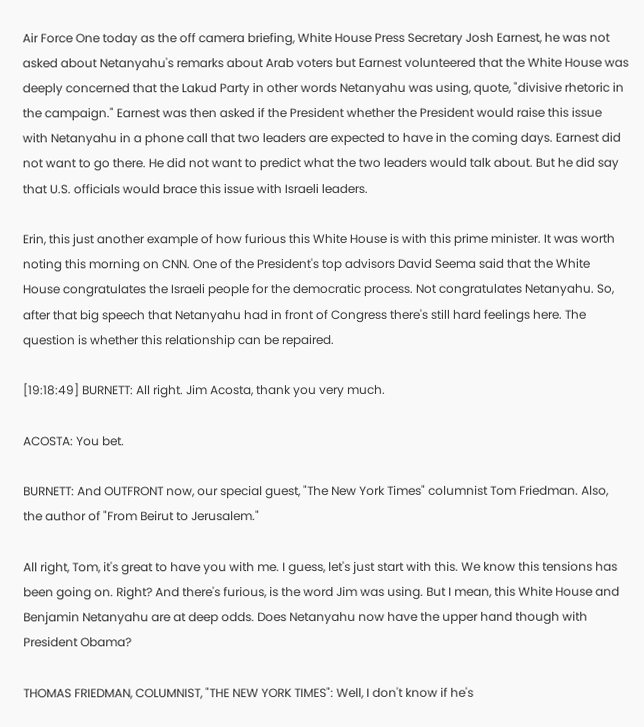Air Force One today as the off camera briefing, White House Press Secretary Josh Earnest, he was not asked about Netanyahu's remarks about Arab voters but Earnest volunteered that the White House was deeply concerned that the Lakud Party in other words Netanyahu was using, quote, "divisive rhetoric in the campaign." Earnest was then asked if the President whether the President would raise this issue with Netanyahu in a phone call that two leaders are expected to have in the coming days. Earnest did not want to go there. He did not want to predict what the two leaders would talk about. But he did say that U.S. officials would brace this issue with Israeli leaders.

Erin, this just another example of how furious this White House is with this prime minister. It was worth noting this morning on CNN. One of the President's top advisors David Seema said that the White House congratulates the Israeli people for the democratic process. Not congratulates Netanyahu. So, after that big speech that Netanyahu had in front of Congress there's still hard feelings here. The question is whether this relationship can be repaired.

[19:18:49] BURNETT: All right. Jim Acosta, thank you very much.

ACOSTA: You bet.

BURNETT: And OUTFRONT now, our special guest, "The New York Times" columnist Tom Friedman. Also, the author of "From Beirut to Jerusalem."

All right, Tom, it's great to have you with me. I guess, let's just start with this. We know this tensions has been going on. Right? And there's furious, is the word Jim was using. But I mean, this White House and Benjamin Netanyahu are at deep odds. Does Netanyahu now have the upper hand though with President Obama?

THOMAS FRIEDMAN, COLUMNIST, "THE NEW YORK TIMES": Well, I don't know if he's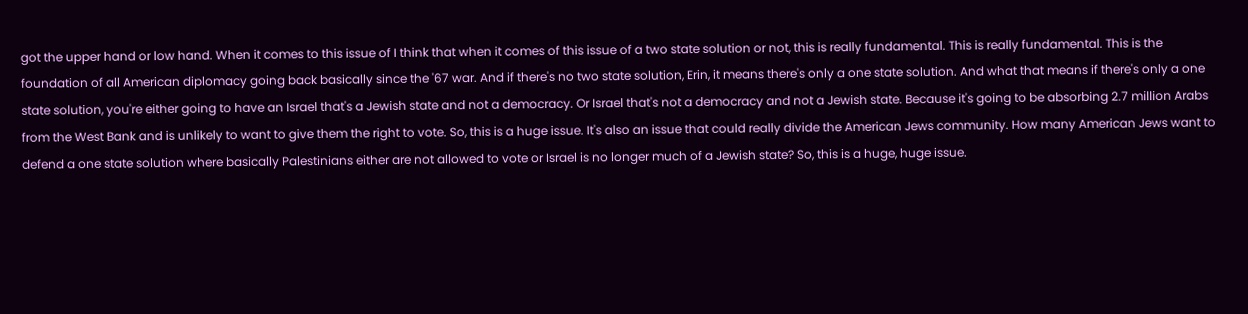got the upper hand or low hand. When it comes to this issue of I think that when it comes of this issue of a two state solution or not, this is really fundamental. This is really fundamental. This is the foundation of all American diplomacy going back basically since the '67 war. And if there's no two state solution, Erin, it means there's only a one state solution. And what that means if there's only a one state solution, you're either going to have an Israel that's a Jewish state and not a democracy. Or Israel that's not a democracy and not a Jewish state. Because it's going to be absorbing 2.7 million Arabs from the West Bank and is unlikely to want to give them the right to vote. So, this is a huge issue. It's also an issue that could really divide the American Jews community. How many American Jews want to defend a one state solution where basically Palestinians either are not allowed to vote or Israel is no longer much of a Jewish state? So, this is a huge, huge issue.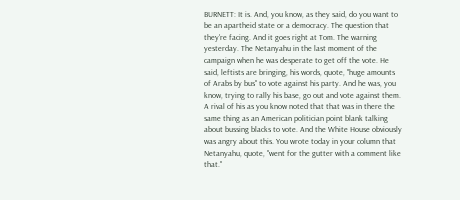BURNETT: It is. And, you know, as they said, do you want to be an apartheid state or a democracy. The question that they're facing. And it goes right at Tom. The warning yesterday. The Netanyahu in the last moment of the campaign when he was desperate to get off the vote. He said, leftists are bringing, his words, quote, "huge amounts of Arabs by bus" to vote against his party. And he was, you know, trying to rally his base, go out and vote against them. A rival of his as you know noted that that was in there the same thing as an American politician point blank talking about bussing blacks to vote. And the White House obviously was angry about this. You wrote today in your column that Netanyahu, quote, "went for the gutter with a comment like that."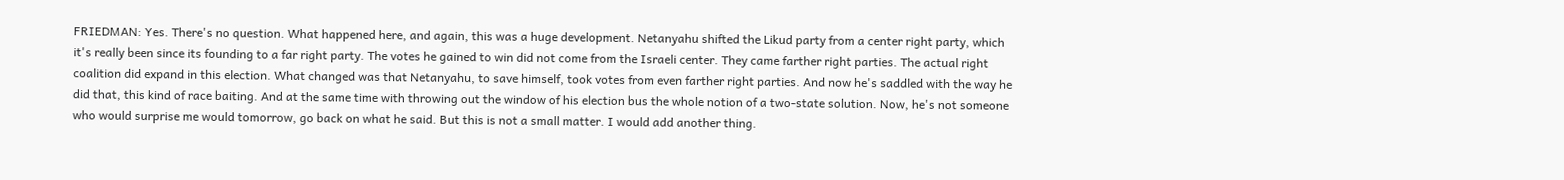FRIEDMAN: Yes. There's no question. What happened here, and again, this was a huge development. Netanyahu shifted the Likud party from a center right party, which it's really been since its founding to a far right party. The votes he gained to win did not come from the Israeli center. They came farther right parties. The actual right coalition did expand in this election. What changed was that Netanyahu, to save himself, took votes from even farther right parties. And now he's saddled with the way he did that, this kind of race baiting. And at the same time with throwing out the window of his election bus the whole notion of a two-state solution. Now, he's not someone who would surprise me would tomorrow, go back on what he said. But this is not a small matter. I would add another thing.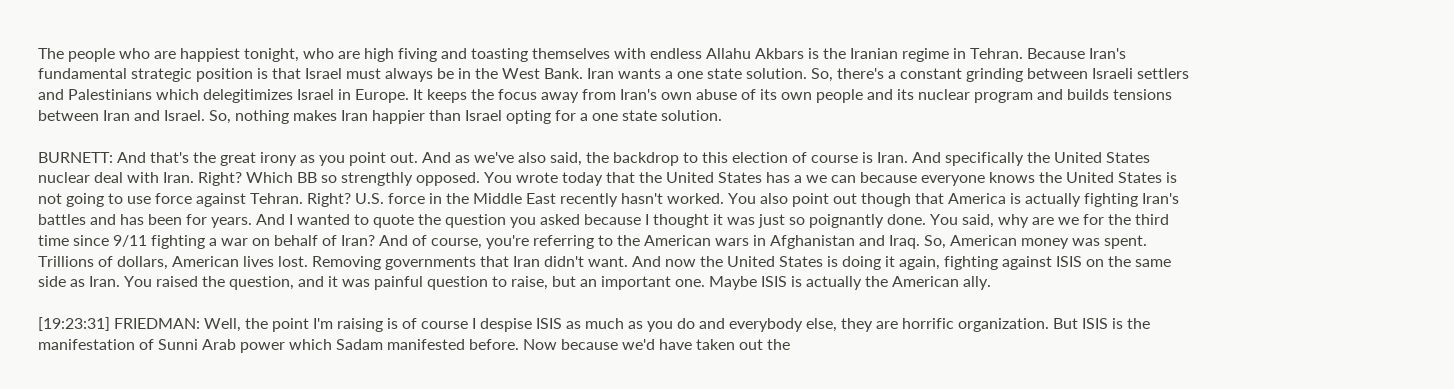The people who are happiest tonight, who are high fiving and toasting themselves with endless Allahu Akbars is the Iranian regime in Tehran. Because Iran's fundamental strategic position is that Israel must always be in the West Bank. Iran wants a one state solution. So, there's a constant grinding between Israeli settlers and Palestinians which delegitimizes Israel in Europe. It keeps the focus away from Iran's own abuse of its own people and its nuclear program and builds tensions between Iran and Israel. So, nothing makes Iran happier than Israel opting for a one state solution.

BURNETT: And that's the great irony as you point out. And as we've also said, the backdrop to this election of course is Iran. And specifically the United States nuclear deal with Iran. Right? Which BB so strengthly opposed. You wrote today that the United States has a we can because everyone knows the United States is not going to use force against Tehran. Right? U.S. force in the Middle East recently hasn't worked. You also point out though that America is actually fighting Iran's battles and has been for years. And I wanted to quote the question you asked because I thought it was just so poignantly done. You said, why are we for the third time since 9/11 fighting a war on behalf of Iran? And of course, you're referring to the American wars in Afghanistan and Iraq. So, American money was spent. Trillions of dollars, American lives lost. Removing governments that Iran didn't want. And now the United States is doing it again, fighting against ISIS on the same side as Iran. You raised the question, and it was painful question to raise, but an important one. Maybe ISIS is actually the American ally.

[19:23:31] FRIEDMAN: Well, the point I'm raising is of course I despise ISIS as much as you do and everybody else, they are horrific organization. But ISIS is the manifestation of Sunni Arab power which Sadam manifested before. Now because we'd have taken out the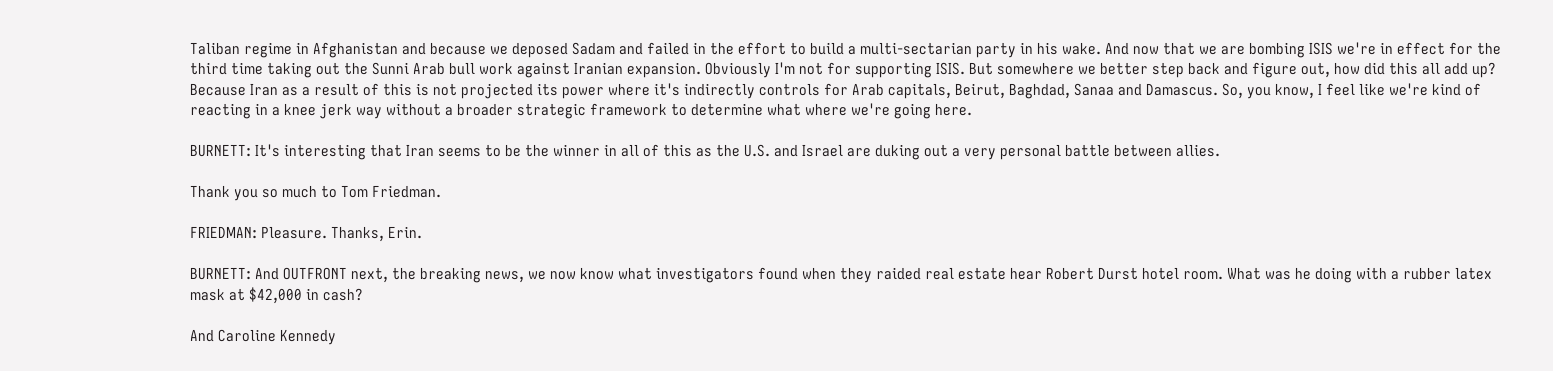Taliban regime in Afghanistan and because we deposed Sadam and failed in the effort to build a multi-sectarian party in his wake. And now that we are bombing ISIS we're in effect for the third time taking out the Sunni Arab bull work against Iranian expansion. Obviously I'm not for supporting ISIS. But somewhere we better step back and figure out, how did this all add up? Because Iran as a result of this is not projected its power where it's indirectly controls for Arab capitals, Beirut, Baghdad, Sanaa and Damascus. So, you know, I feel like we're kind of reacting in a knee jerk way without a broader strategic framework to determine what where we're going here.

BURNETT: It's interesting that Iran seems to be the winner in all of this as the U.S. and Israel are duking out a very personal battle between allies.

Thank you so much to Tom Friedman.

FRIEDMAN: Pleasure. Thanks, Erin.

BURNETT: And OUTFRONT next, the breaking news, we now know what investigators found when they raided real estate hear Robert Durst hotel room. What was he doing with a rubber latex mask at $42,000 in cash?

And Caroline Kennedy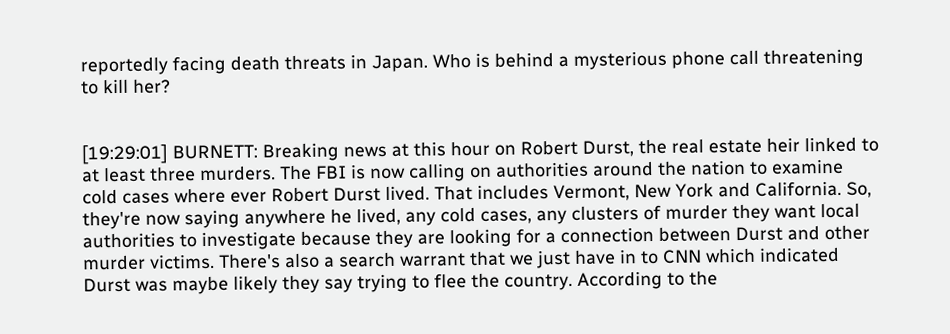reportedly facing death threats in Japan. Who is behind a mysterious phone call threatening to kill her?


[19:29:01] BURNETT: Breaking news at this hour on Robert Durst, the real estate heir linked to at least three murders. The FBI is now calling on authorities around the nation to examine cold cases where ever Robert Durst lived. That includes Vermont, New York and California. So, they're now saying anywhere he lived, any cold cases, any clusters of murder they want local authorities to investigate because they are looking for a connection between Durst and other murder victims. There's also a search warrant that we just have in to CNN which indicated Durst was maybe likely they say trying to flee the country. According to the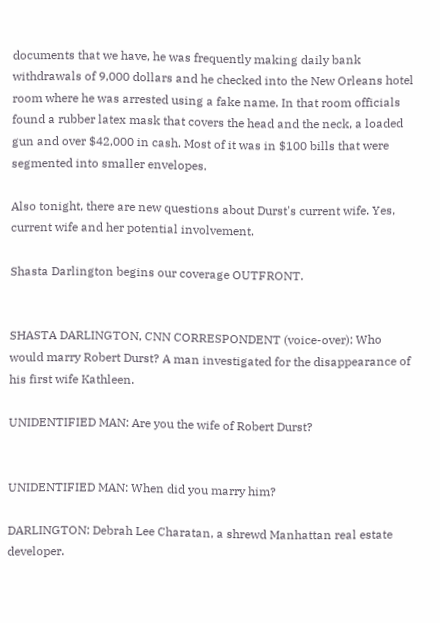documents that we have, he was frequently making daily bank withdrawals of 9,000 dollars and he checked into the New Orleans hotel room where he was arrested using a fake name. In that room officials found a rubber latex mask that covers the head and the neck, a loaded gun and over $42,000 in cash. Most of it was in $100 bills that were segmented into smaller envelopes.

Also tonight, there are new questions about Durst's current wife. Yes, current wife and her potential involvement.

Shasta Darlington begins our coverage OUTFRONT.


SHASTA DARLINGTON, CNN CORRESPONDENT (voice-over): Who would marry Robert Durst? A man investigated for the disappearance of his first wife Kathleen.

UNIDENTIFIED MAN: Are you the wife of Robert Durst?


UNIDENTIFIED MAN: When did you marry him?

DARLINGTON: Debrah Lee Charatan, a shrewd Manhattan real estate developer.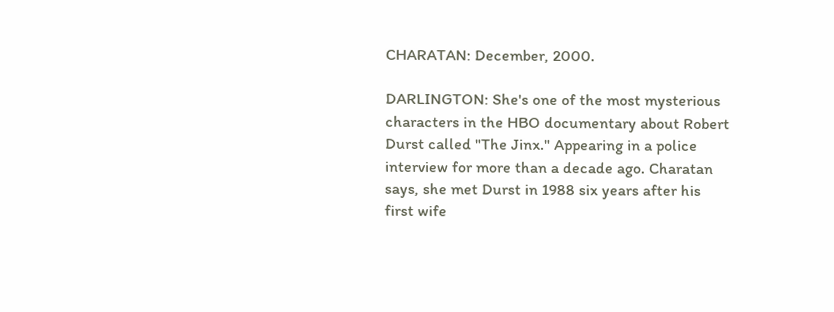CHARATAN: December, 2000.

DARLINGTON: She's one of the most mysterious characters in the HBO documentary about Robert Durst called "The Jinx." Appearing in a police interview for more than a decade ago. Charatan says, she met Durst in 1988 six years after his first wife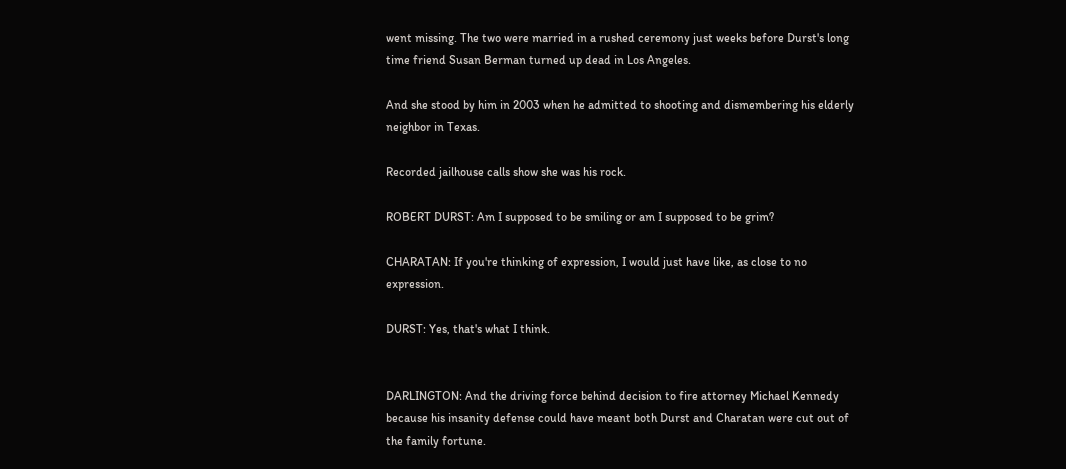went missing. The two were married in a rushed ceremony just weeks before Durst's long time friend Susan Berman turned up dead in Los Angeles.

And she stood by him in 2003 when he admitted to shooting and dismembering his elderly neighbor in Texas.

Recorded jailhouse calls show she was his rock.

ROBERT DURST: Am I supposed to be smiling or am I supposed to be grim?

CHARATAN: If you're thinking of expression, I would just have like, as close to no expression.

DURST: Yes, that's what I think.


DARLINGTON: And the driving force behind decision to fire attorney Michael Kennedy because his insanity defense could have meant both Durst and Charatan were cut out of the family fortune.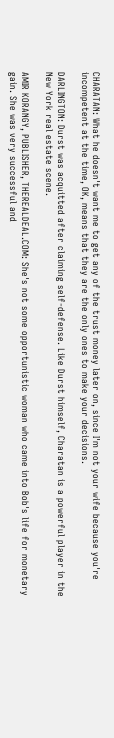CHARATAN: What he doesn't want me to get any of the trust money later on, since I'm not your wife because you're incompetent at the time, OK, means that they are the only ones to make your decisions.

DARLINGTON: Durst was acquitted after claiming self-defense. Like Durst himself, Charatan is a powerful player in the New York real estate scene.

AMIR KORANGY, PUBLISHER, THEREALDEAL.COM: She's not some opportunistic woman who came into Bob's life for monetary gain. She was very successful and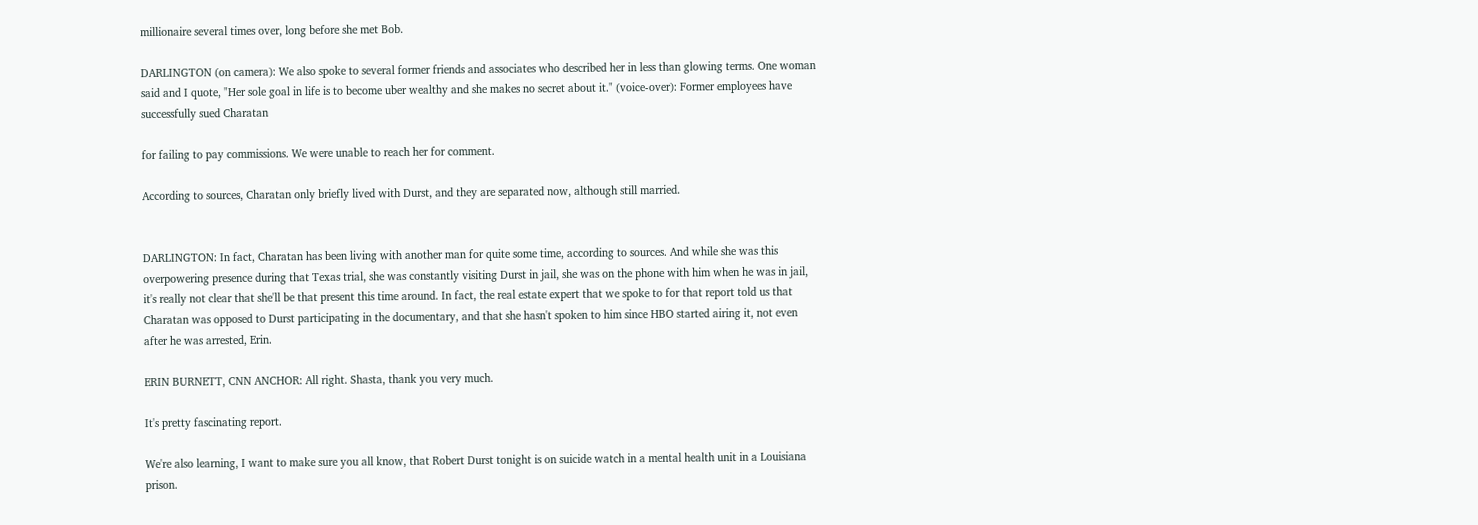millionaire several times over, long before she met Bob.

DARLINGTON (on camera): We also spoke to several former friends and associates who described her in less than glowing terms. One woman said and I quote, "Her sole goal in life is to become uber wealthy and she makes no secret about it." (voice-over): Former employees have successfully sued Charatan

for failing to pay commissions. We were unable to reach her for comment.

According to sources, Charatan only briefly lived with Durst, and they are separated now, although still married.


DARLINGTON: In fact, Charatan has been living with another man for quite some time, according to sources. And while she was this overpowering presence during that Texas trial, she was constantly visiting Durst in jail, she was on the phone with him when he was in jail, it's really not clear that she'll be that present this time around. In fact, the real estate expert that we spoke to for that report told us that Charatan was opposed to Durst participating in the documentary, and that she hasn't spoken to him since HBO started airing it, not even after he was arrested, Erin.

ERIN BURNETT, CNN ANCHOR: All right. Shasta, thank you very much.

It's pretty fascinating report.

We're also learning, I want to make sure you all know, that Robert Durst tonight is on suicide watch in a mental health unit in a Louisiana prison.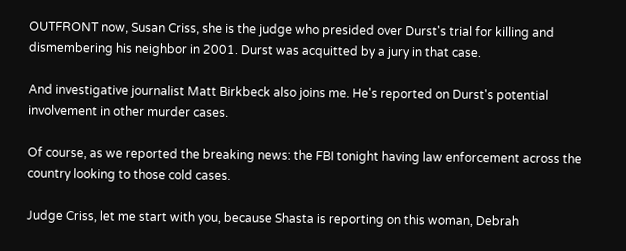OUTFRONT now, Susan Criss, she is the judge who presided over Durst's trial for killing and dismembering his neighbor in 2001. Durst was acquitted by a jury in that case.

And investigative journalist Matt Birkbeck also joins me. He's reported on Durst's potential involvement in other murder cases.

Of course, as we reported the breaking news: the FBI tonight having law enforcement across the country looking to those cold cases.

Judge Criss, let me start with you, because Shasta is reporting on this woman, Debrah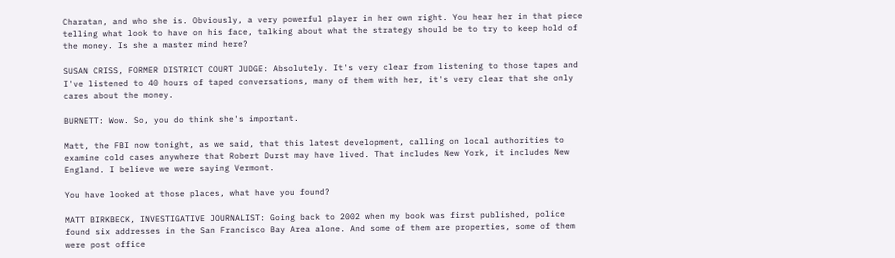Charatan, and who she is. Obviously, a very powerful player in her own right. You hear her in that piece telling what look to have on his face, talking about what the strategy should be to try to keep hold of the money. Is she a master mind here?

SUSAN CRISS, FORMER DISTRICT COURT JUDGE: Absolutely. It's very clear from listening to those tapes and I've listened to 40 hours of taped conversations, many of them with her, it's very clear that she only cares about the money.

BURNETT: Wow. So, you do think she's important.

Matt, the FBI now tonight, as we said, that this latest development, calling on local authorities to examine cold cases anywhere that Robert Durst may have lived. That includes New York, it includes New England. I believe we were saying Vermont.

You have looked at those places, what have you found?

MATT BIRKBECK, INVESTIGATIVE JOURNALIST: Going back to 2002 when my book was first published, police found six addresses in the San Francisco Bay Area alone. And some of them are properties, some of them were post office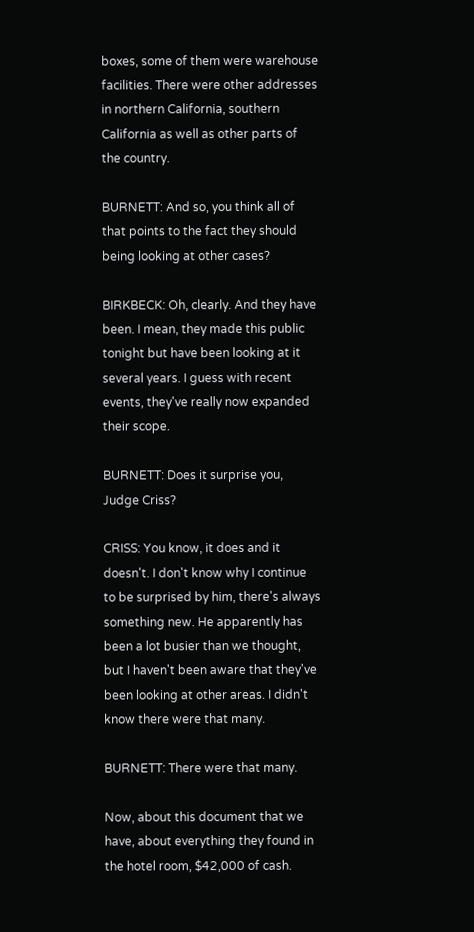boxes, some of them were warehouse facilities. There were other addresses in northern California, southern California as well as other parts of the country.

BURNETT: And so, you think all of that points to the fact they should being looking at other cases?

BIRKBECK: Oh, clearly. And they have been. I mean, they made this public tonight but have been looking at it several years. I guess with recent events, they've really now expanded their scope.

BURNETT: Does it surprise you, Judge Criss?

CRISS: You know, it does and it doesn't. I don't know why I continue to be surprised by him, there's always something new. He apparently has been a lot busier than we thought, but I haven't been aware that they've been looking at other areas. I didn't know there were that many.

BURNETT: There were that many.

Now, about this document that we have, about everything they found in the hotel room, $42,000 of cash.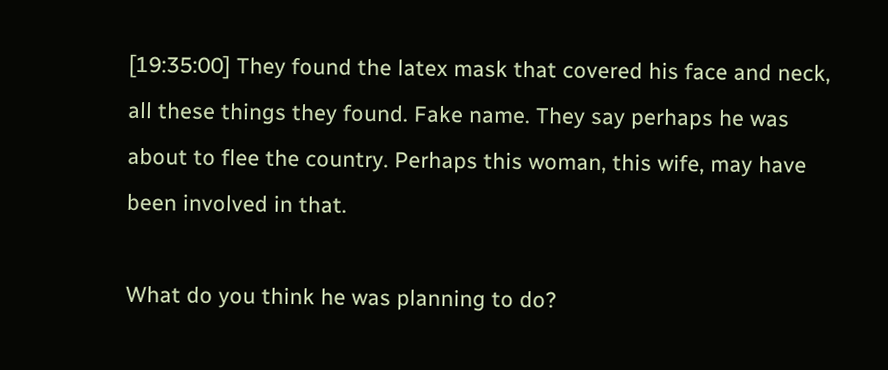[19:35:00] They found the latex mask that covered his face and neck, all these things they found. Fake name. They say perhaps he was about to flee the country. Perhaps this woman, this wife, may have been involved in that.

What do you think he was planning to do?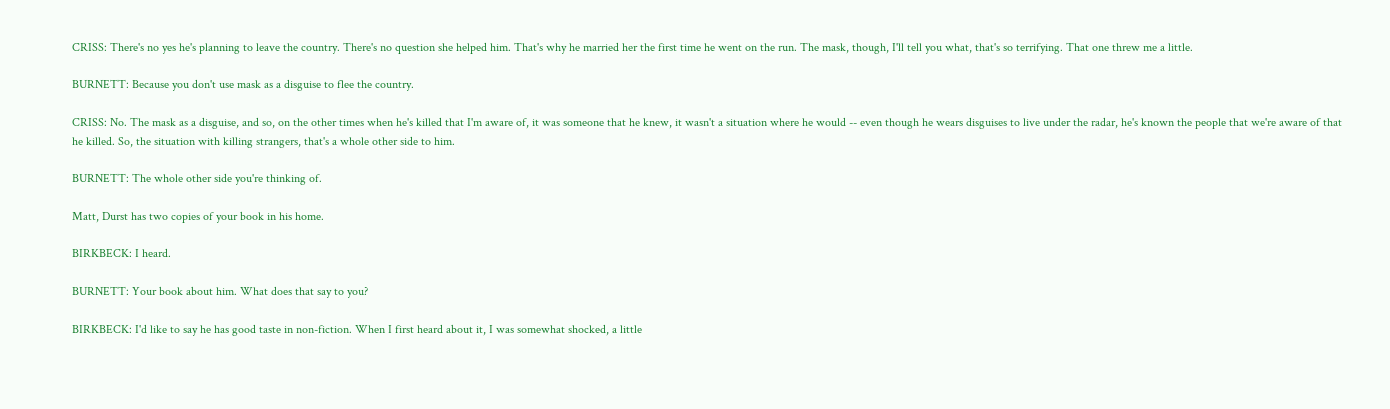CRISS: There's no yes he's planning to leave the country. There's no question she helped him. That's why he married her the first time he went on the run. The mask, though, I'll tell you what, that's so terrifying. That one threw me a little.

BURNETT: Because you don't use mask as a disguise to flee the country.

CRISS: No. The mask as a disguise, and so, on the other times when he's killed that I'm aware of, it was someone that he knew, it wasn't a situation where he would -- even though he wears disguises to live under the radar, he's known the people that we're aware of that he killed. So, the situation with killing strangers, that's a whole other side to him.

BURNETT: The whole other side you're thinking of.

Matt, Durst has two copies of your book in his home.

BIRKBECK: I heard.

BURNETT: Your book about him. What does that say to you?

BIRKBECK: I'd like to say he has good taste in non-fiction. When I first heard about it, I was somewhat shocked, a little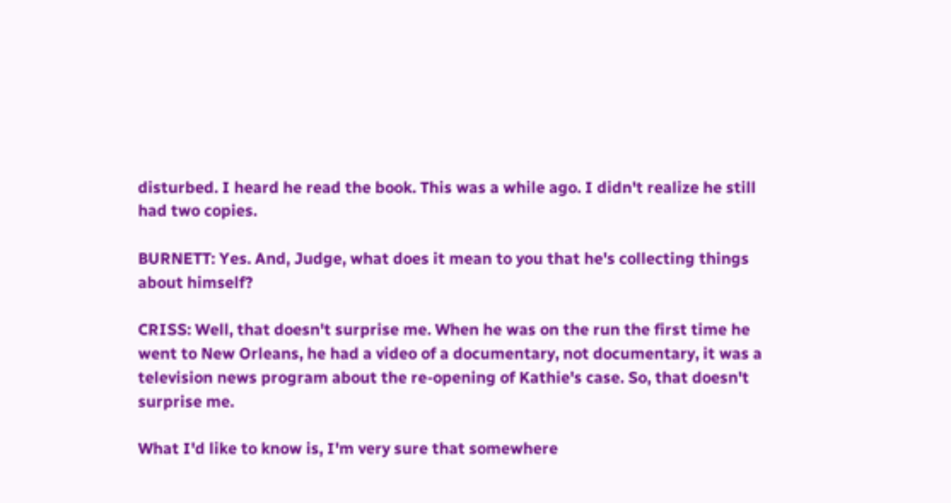disturbed. I heard he read the book. This was a while ago. I didn't realize he still had two copies.

BURNETT: Yes. And, Judge, what does it mean to you that he's collecting things about himself?

CRISS: Well, that doesn't surprise me. When he was on the run the first time he went to New Orleans, he had a video of a documentary, not documentary, it was a television news program about the re-opening of Kathie's case. So, that doesn't surprise me.

What I'd like to know is, I'm very sure that somewhere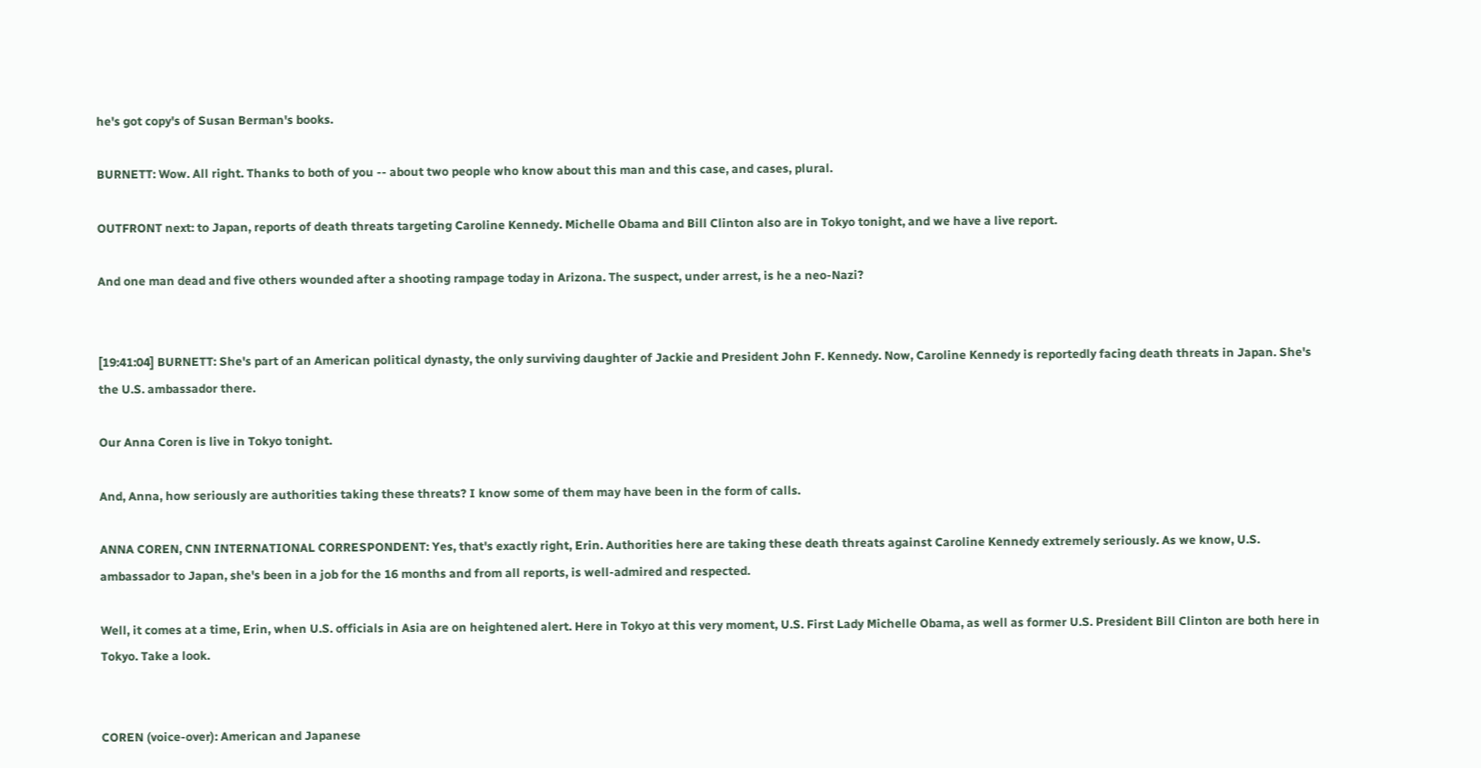he's got copy's of Susan Berman's books.

BURNETT: Wow. All right. Thanks to both of you -- about two people who know about this man and this case, and cases, plural.

OUTFRONT next: to Japan, reports of death threats targeting Caroline Kennedy. Michelle Obama and Bill Clinton also are in Tokyo tonight, and we have a live report.

And one man dead and five others wounded after a shooting rampage today in Arizona. The suspect, under arrest, is he a neo-Nazi?


[19:41:04] BURNETT: She's part of an American political dynasty, the only surviving daughter of Jackie and President John F. Kennedy. Now, Caroline Kennedy is reportedly facing death threats in Japan. She's the U.S. ambassador there.

Our Anna Coren is live in Tokyo tonight.

And, Anna, how seriously are authorities taking these threats? I know some of them may have been in the form of calls.

ANNA COREN, CNN INTERNATIONAL CORRESPONDENT: Yes, that's exactly right, Erin. Authorities here are taking these death threats against Caroline Kennedy extremely seriously. As we know, U.S. ambassador to Japan, she's been in a job for the 16 months and from all reports, is well-admired and respected.

Well, it comes at a time, Erin, when U.S. officials in Asia are on heightened alert. Here in Tokyo at this very moment, U.S. First Lady Michelle Obama, as well as former U.S. President Bill Clinton are both here in Tokyo. Take a look.


COREN (voice-over): American and Japanese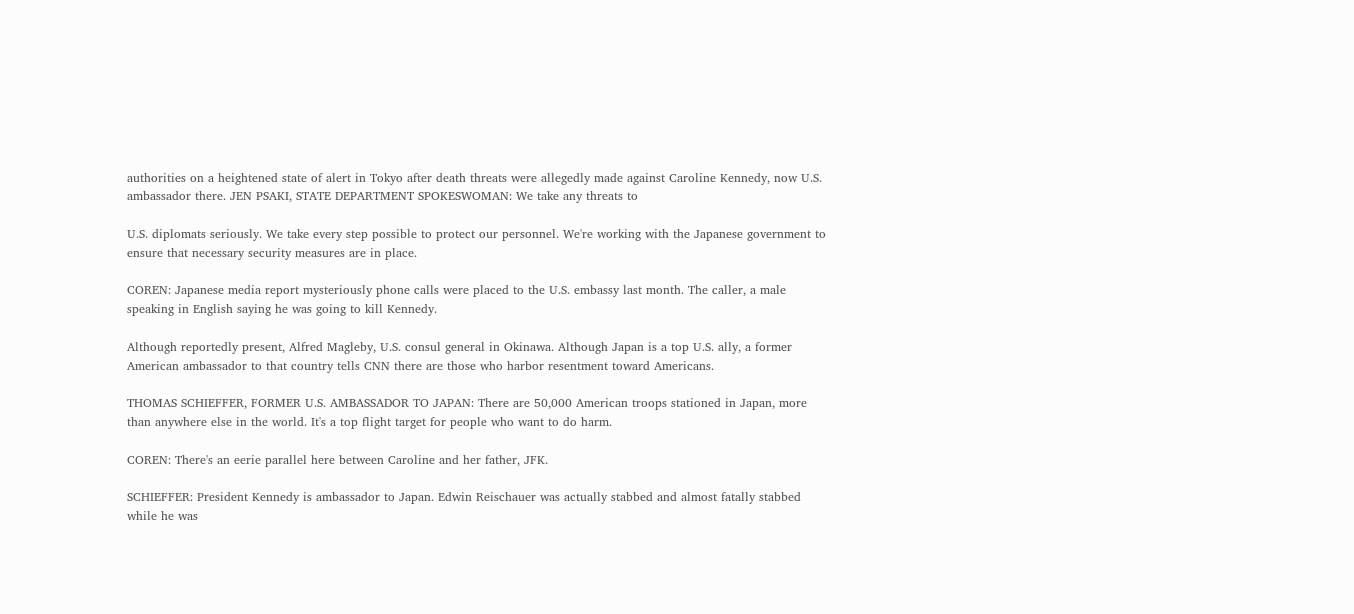authorities on a heightened state of alert in Tokyo after death threats were allegedly made against Caroline Kennedy, now U.S. ambassador there. JEN PSAKI, STATE DEPARTMENT SPOKESWOMAN: We take any threats to

U.S. diplomats seriously. We take every step possible to protect our personnel. We're working with the Japanese government to ensure that necessary security measures are in place.

COREN: Japanese media report mysteriously phone calls were placed to the U.S. embassy last month. The caller, a male speaking in English saying he was going to kill Kennedy.

Although reportedly present, Alfred Magleby, U.S. consul general in Okinawa. Although Japan is a top U.S. ally, a former American ambassador to that country tells CNN there are those who harbor resentment toward Americans.

THOMAS SCHIEFFER, FORMER U.S. AMBASSADOR TO JAPAN: There are 50,000 American troops stationed in Japan, more than anywhere else in the world. It's a top flight target for people who want to do harm.

COREN: There's an eerie parallel here between Caroline and her father, JFK.

SCHIEFFER: President Kennedy is ambassador to Japan. Edwin Reischauer was actually stabbed and almost fatally stabbed while he was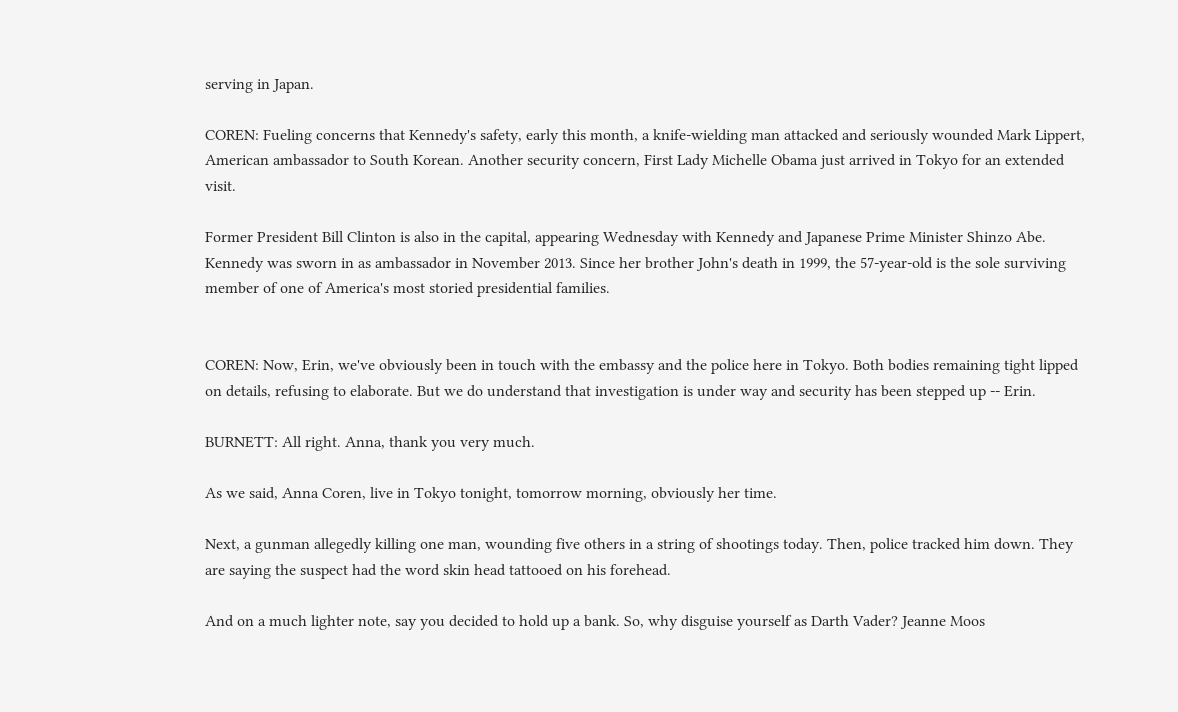serving in Japan.

COREN: Fueling concerns that Kennedy's safety, early this month, a knife-wielding man attacked and seriously wounded Mark Lippert, American ambassador to South Korean. Another security concern, First Lady Michelle Obama just arrived in Tokyo for an extended visit.

Former President Bill Clinton is also in the capital, appearing Wednesday with Kennedy and Japanese Prime Minister Shinzo Abe. Kennedy was sworn in as ambassador in November 2013. Since her brother John's death in 1999, the 57-year-old is the sole surviving member of one of America's most storied presidential families.


COREN: Now, Erin, we've obviously been in touch with the embassy and the police here in Tokyo. Both bodies remaining tight lipped on details, refusing to elaborate. But we do understand that investigation is under way and security has been stepped up -- Erin.

BURNETT: All right. Anna, thank you very much.

As we said, Anna Coren, live in Tokyo tonight, tomorrow morning, obviously her time.

Next, a gunman allegedly killing one man, wounding five others in a string of shootings today. Then, police tracked him down. They are saying the suspect had the word skin head tattooed on his forehead.

And on a much lighter note, say you decided to hold up a bank. So, why disguise yourself as Darth Vader? Jeanne Moos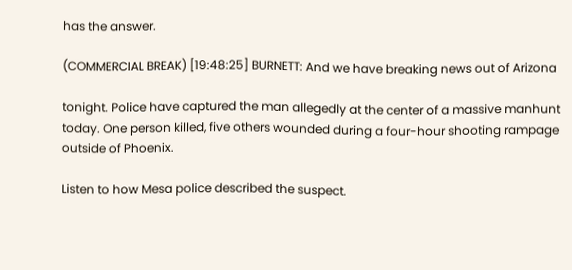has the answer.

(COMMERCIAL BREAK) [19:48:25] BURNETT: And we have breaking news out of Arizona

tonight. Police have captured the man allegedly at the center of a massive manhunt today. One person killed, five others wounded during a four-hour shooting rampage outside of Phoenix.

Listen to how Mesa police described the suspect.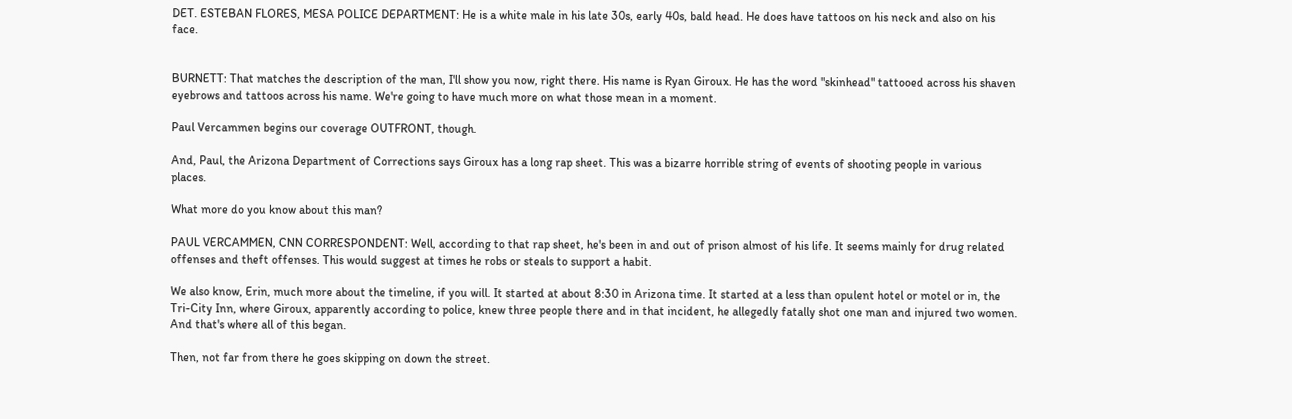DET. ESTEBAN FLORES, MESA POLICE DEPARTMENT: He is a white male in his late 30s, early 40s, bald head. He does have tattoos on his neck and also on his face.


BURNETT: That matches the description of the man, I'll show you now, right there. His name is Ryan Giroux. He has the word "skinhead" tattooed across his shaven eyebrows and tattoos across his name. We're going to have much more on what those mean in a moment.

Paul Vercammen begins our coverage OUTFRONT, though.

And, Paul, the Arizona Department of Corrections says Giroux has a long rap sheet. This was a bizarre horrible string of events of shooting people in various places.

What more do you know about this man?

PAUL VERCAMMEN, CNN CORRESPONDENT: Well, according to that rap sheet, he's been in and out of prison almost of his life. It seems mainly for drug related offenses and theft offenses. This would suggest at times he robs or steals to support a habit.

We also know, Erin, much more about the timeline, if you will. It started at about 8:30 in Arizona time. It started at a less than opulent hotel or motel or in, the Tri-City Inn, where Giroux, apparently according to police, knew three people there and in that incident, he allegedly fatally shot one man and injured two women. And that's where all of this began.

Then, not far from there he goes skipping on down the street.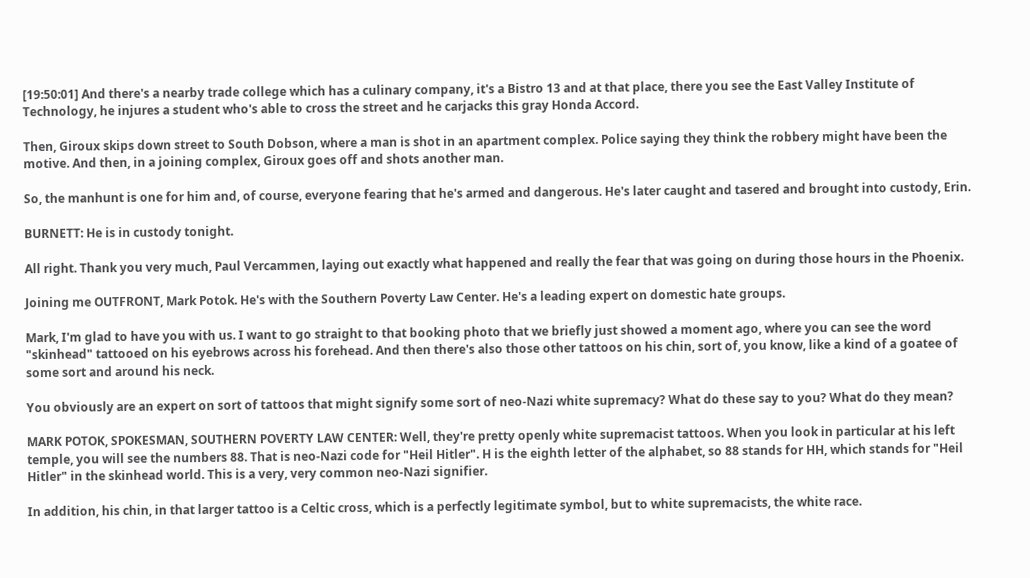[19:50:01] And there's a nearby trade college which has a culinary company, it's a Bistro 13 and at that place, there you see the East Valley Institute of Technology, he injures a student who's able to cross the street and he carjacks this gray Honda Accord.

Then, Giroux skips down street to South Dobson, where a man is shot in an apartment complex. Police saying they think the robbery might have been the motive. And then, in a joining complex, Giroux goes off and shots another man.

So, the manhunt is one for him and, of course, everyone fearing that he's armed and dangerous. He's later caught and tasered and brought into custody, Erin.

BURNETT: He is in custody tonight.

All right. Thank you very much, Paul Vercammen, laying out exactly what happened and really the fear that was going on during those hours in the Phoenix.

Joining me OUTFRONT, Mark Potok. He's with the Southern Poverty Law Center. He's a leading expert on domestic hate groups.

Mark, I'm glad to have you with us. I want to go straight to that booking photo that we briefly just showed a moment ago, where you can see the word "skinhead" tattooed on his eyebrows across his forehead. And then there's also those other tattoos on his chin, sort of, you know, like a kind of a goatee of some sort and around his neck.

You obviously are an expert on sort of tattoos that might signify some sort of neo-Nazi white supremacy? What do these say to you? What do they mean?

MARK POTOK, SPOKESMAN, SOUTHERN POVERTY LAW CENTER: Well, they're pretty openly white supremacist tattoos. When you look in particular at his left temple, you will see the numbers 88. That is neo-Nazi code for "Heil Hitler". H is the eighth letter of the alphabet, so 88 stands for HH, which stands for "Heil Hitler" in the skinhead world. This is a very, very common neo-Nazi signifier.

In addition, his chin, in that larger tattoo is a Celtic cross, which is a perfectly legitimate symbol, but to white supremacists, the white race.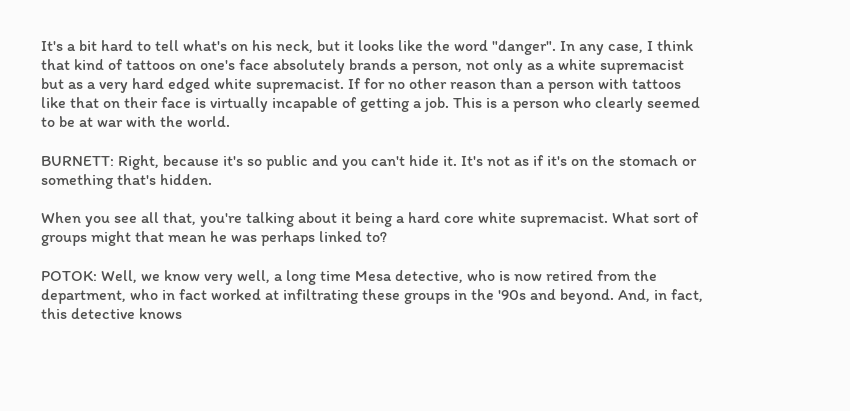It's a bit hard to tell what's on his neck, but it looks like the word "danger". In any case, I think that kind of tattoos on one's face absolutely brands a person, not only as a white supremacist but as a very hard edged white supremacist. If for no other reason than a person with tattoos like that on their face is virtually incapable of getting a job. This is a person who clearly seemed to be at war with the world.

BURNETT: Right, because it's so public and you can't hide it. It's not as if it's on the stomach or something that's hidden.

When you see all that, you're talking about it being a hard core white supremacist. What sort of groups might that mean he was perhaps linked to?

POTOK: Well, we know very well, a long time Mesa detective, who is now retired from the department, who in fact worked at infiltrating these groups in the '90s and beyond. And, in fact, this detective knows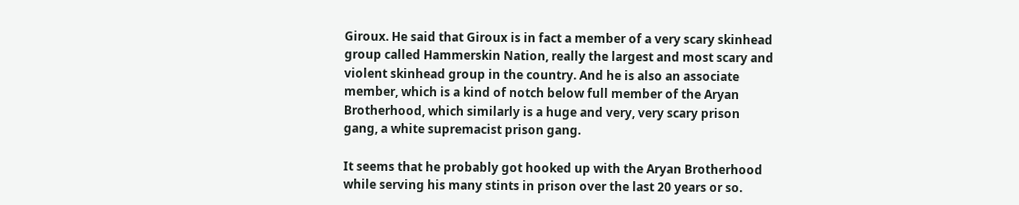Giroux. He said that Giroux is in fact a member of a very scary skinhead group called Hammerskin Nation, really the largest and most scary and violent skinhead group in the country. And he is also an associate member, which is a kind of notch below full member of the Aryan Brotherhood, which similarly is a huge and very, very scary prison gang, a white supremacist prison gang.

It seems that he probably got hooked up with the Aryan Brotherhood while serving his many stints in prison over the last 20 years or so.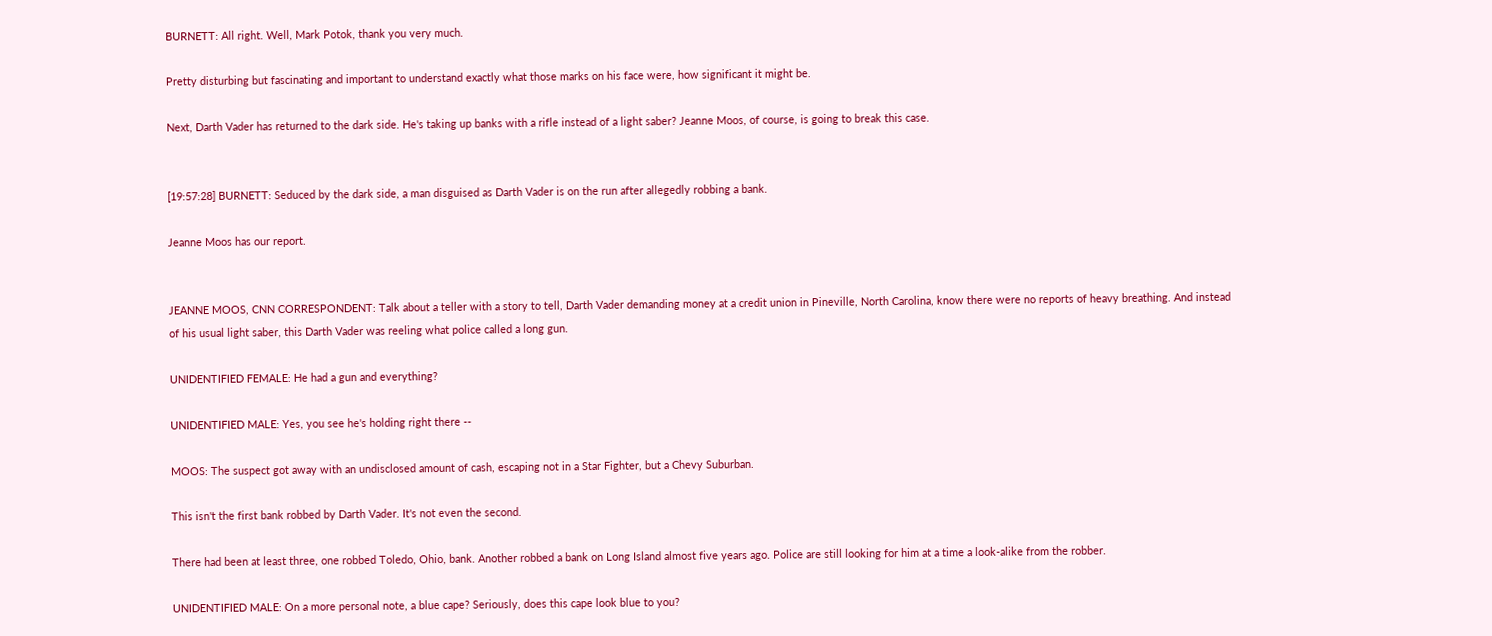BURNETT: All right. Well, Mark Potok, thank you very much.

Pretty disturbing but fascinating and important to understand exactly what those marks on his face were, how significant it might be.

Next, Darth Vader has returned to the dark side. He's taking up banks with a rifle instead of a light saber? Jeanne Moos, of course, is going to break this case.


[19:57:28] BURNETT: Seduced by the dark side, a man disguised as Darth Vader is on the run after allegedly robbing a bank.

Jeanne Moos has our report.


JEANNE MOOS, CNN CORRESPONDENT: Talk about a teller with a story to tell, Darth Vader demanding money at a credit union in Pineville, North Carolina, know there were no reports of heavy breathing. And instead of his usual light saber, this Darth Vader was reeling what police called a long gun.

UNIDENTIFIED FEMALE: He had a gun and everything?

UNIDENTIFIED MALE: Yes, you see he's holding right there --

MOOS: The suspect got away with an undisclosed amount of cash, escaping not in a Star Fighter, but a Chevy Suburban.

This isn't the first bank robbed by Darth Vader. It's not even the second.

There had been at least three, one robbed Toledo, Ohio, bank. Another robbed a bank on Long Island almost five years ago. Police are still looking for him at a time a look-alike from the robber.

UNIDENTIFIED MALE: On a more personal note, a blue cape? Seriously, does this cape look blue to you?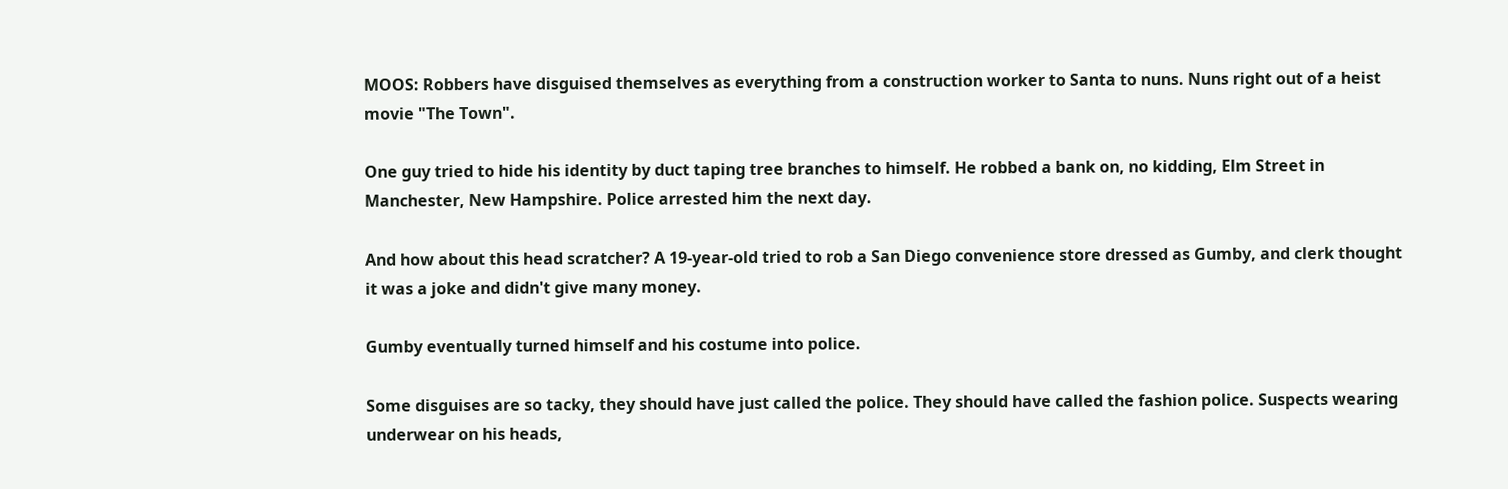MOOS: Robbers have disguised themselves as everything from a construction worker to Santa to nuns. Nuns right out of a heist movie "The Town".

One guy tried to hide his identity by duct taping tree branches to himself. He robbed a bank on, no kidding, Elm Street in Manchester, New Hampshire. Police arrested him the next day.

And how about this head scratcher? A 19-year-old tried to rob a San Diego convenience store dressed as Gumby, and clerk thought it was a joke and didn't give many money.

Gumby eventually turned himself and his costume into police.

Some disguises are so tacky, they should have just called the police. They should have called the fashion police. Suspects wearing underwear on his heads,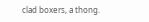clad boxers, a thong.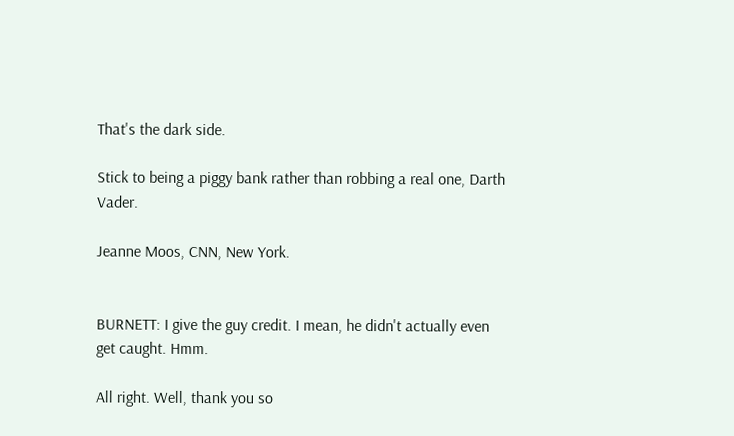That's the dark side.

Stick to being a piggy bank rather than robbing a real one, Darth Vader.

Jeanne Moos, CNN, New York.


BURNETT: I give the guy credit. I mean, he didn't actually even get caught. Hmm.

All right. Well, thank you so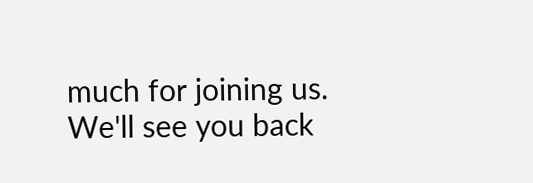much for joining us. We'll see you back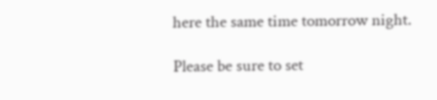here the same time tomorrow night.

Please be sure to set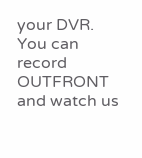your DVR. You can record OUTFRONT and watch us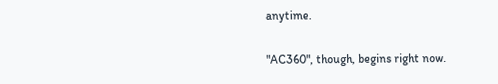anytime.

"AC360", though, begins right now.